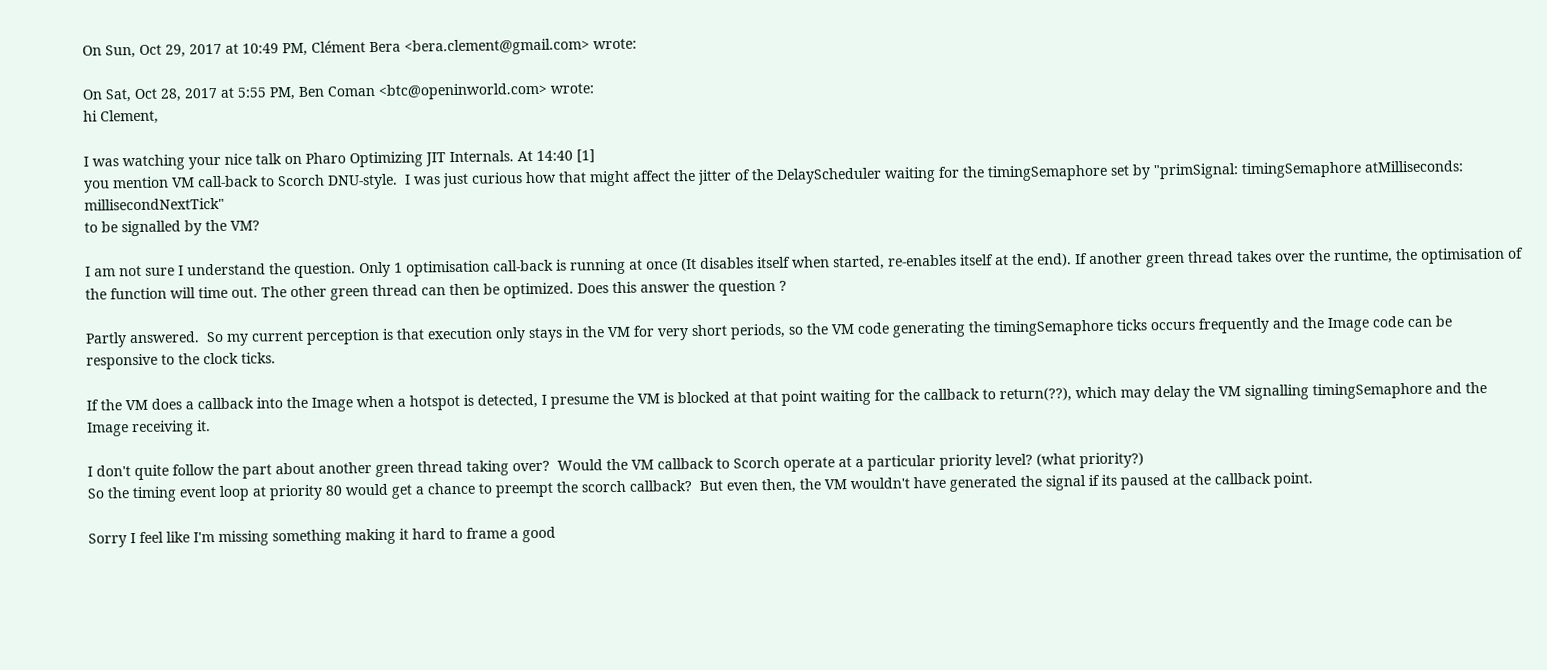On Sun, Oct 29, 2017 at 10:49 PM, Clément Bera <bera.clement@gmail.com> wrote:

On Sat, Oct 28, 2017 at 5:55 PM, Ben Coman <btc@openinworld.com> wrote:
hi Clement,

I was watching your nice talk on Pharo Optimizing JIT Internals. At 14:40 [1]
you mention VM call-back to Scorch DNU-style.  I was just curious how that might affect the jitter of the DelayScheduler waiting for the timingSemaphore set by "primSignal: timingSemaphore atMilliseconds: millisecondNextTick"
to be signalled by the VM?

I am not sure I understand the question. Only 1 optimisation call-back is running at once (It disables itself when started, re-enables itself at the end). If another green thread takes over the runtime, the optimisation of the function will time out. The other green thread can then be optimized. Does this answer the question ?

Partly answered.  So my current perception is that execution only stays in the VM for very short periods, so the VM code generating the timingSemaphore ticks occurs frequently and the Image code can be responsive to the clock ticks.

If the VM does a callback into the Image when a hotspot is detected, I presume the VM is blocked at that point waiting for the callback to return(??), which may delay the VM signalling timingSemaphore and the Image receiving it.

I don't quite follow the part about another green thread taking over?  Would the VM callback to Scorch operate at a particular priority level? (what priority?)
So the timing event loop at priority 80 would get a chance to preempt the scorch callback?  But even then, the VM wouldn't have generated the signal if its paused at the callback point.

Sorry I feel like I'm missing something making it hard to frame a good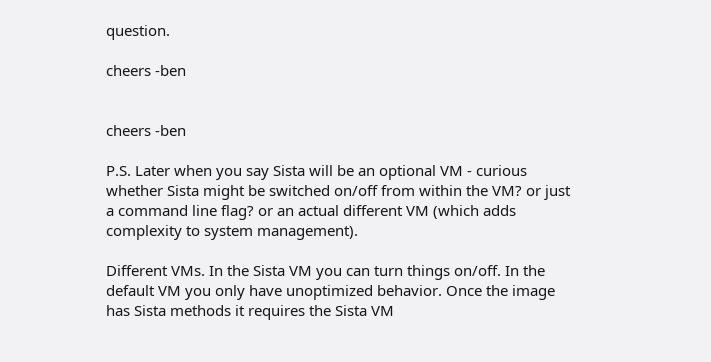question.

cheers -ben


cheers -ben

P.S. Later when you say Sista will be an optional VM - curious whether Sista might be switched on/off from within the VM? or just a command line flag? or an actual different VM (which adds complexity to system management).

Different VMs. In the Sista VM you can turn things on/off. In the default VM you only have unoptimized behavior. Once the image has Sista methods it requires the Sista VM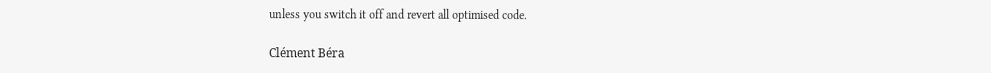unless you switch it off and revert all optimised code.

Clément Béra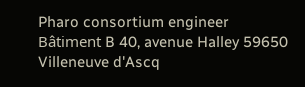Pharo consortium engineer
Bâtiment B 40, avenue Halley 59650 Villeneuve d'Ascq